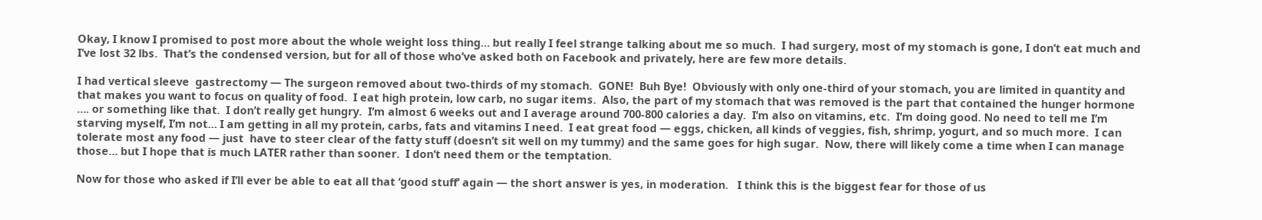Okay, I know I promised to post more about the whole weight loss thing… but really I feel strange talking about me so much.  I had surgery, most of my stomach is gone, I don’t eat much and I’ve lost 32 lbs.  That’s the condensed version, but for all of those who’ve asked both on Facebook and privately, here are few more details.

I had vertical sleeve  gastrectomy — The surgeon removed about two-thirds of my stomach.  GONE!  Buh Bye!  Obviously with only one-third of your stomach, you are limited in quantity and that makes you want to focus on quality of food.  I eat high protein, low carb, no sugar items.  Also, the part of my stomach that was removed is the part that contained the hunger hormone …. or something like that.  I don’t really get hungry.  I’m almost 6 weeks out and I average around 700-800 calories a day.  I’m also on vitamins, etc.  I’m doing good. No need to tell me I’m starving myself, I’m not… I am getting in all my protein, carbs, fats and vitamins I need.  I eat great food — eggs, chicken, all kinds of veggies, fish, shrimp, yogurt, and so much more.  I can tolerate most any food — just  have to steer clear of the fatty stuff (doesn’t sit well on my tummy) and the same goes for high sugar.  Now, there will likely come a time when I can manage those… but I hope that is much LATER rather than sooner.  I don’t need them or the temptation.

Now for those who asked if I’ll ever be able to eat all that ‘good stuff’ again — the short answer is yes, in moderation.   I think this is the biggest fear for those of us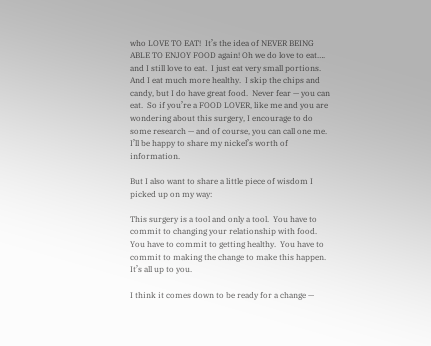who LOVE TO EAT!  It’s the idea of NEVER BEING ABLE TO ENJOY FOOD again! Oh we do love to eat…. and I still love to eat.  I just eat very small portions.  And I eat much more healthy.  I skip the chips and candy, but I do have great food.  Never fear — you can eat.  So if you’re a FOOD LOVER, like me and you are wondering about this surgery, I encourage to do some research — and of course, you can call one me.  I’ll be happy to share my nickel’s worth of information.

But I also want to share a little piece of wisdom I picked up on my way:

This surgery is a tool and only a tool.  You have to commit to changing your relationship with food.  You have to commit to getting healthy.  You have to commit to making the change to make this happen.  It’s all up to you.

I think it comes down to be ready for a change —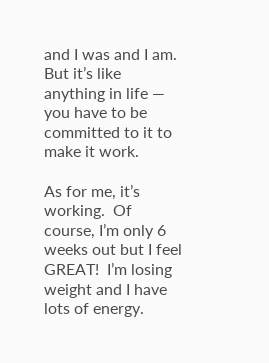and I was and I am.   But it’s like anything in life — you have to be committed to it to make it work.

As for me, it’s working.  Of course, I’m only 6 weeks out but I feel GREAT!  I’m losing weight and I have lots of energy.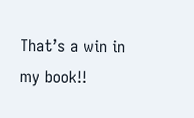That’s a win in my book!!